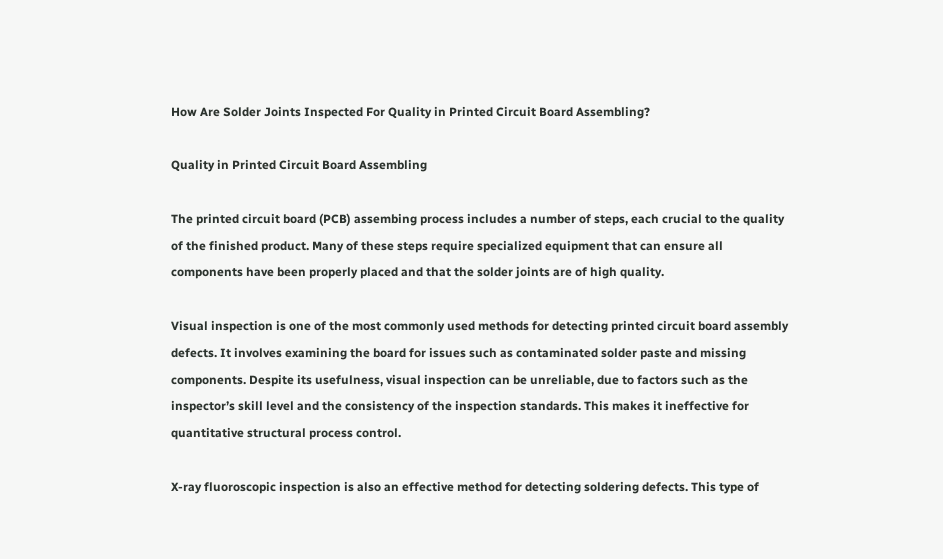How Are Solder Joints Inspected For Quality in Printed Circuit Board Assembling?

Quality in Printed Circuit Board Assembling

The printed circuit board (PCB) assembing process includes a number of steps, each crucial to the quality of the finished product. Many of these steps require specialized equipment that can ensure all components have been properly placed and that the solder joints are of high quality.

Visual inspection is one of the most commonly used methods for detecting printed circuit board assembly defects. It involves examining the board for issues such as contaminated solder paste and missing components. Despite its usefulness, visual inspection can be unreliable, due to factors such as the inspector’s skill level and the consistency of the inspection standards. This makes it ineffective for quantitative structural process control.

X-ray fluoroscopic inspection is also an effective method for detecting soldering defects. This type of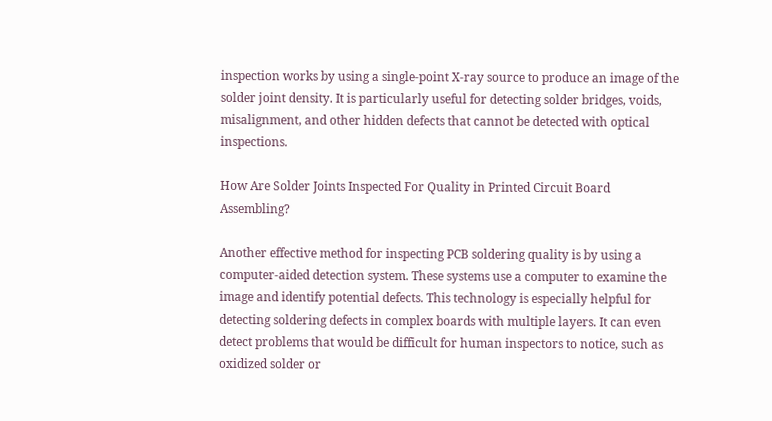inspection works by using a single-point X-ray source to produce an image of the solder joint density. It is particularly useful for detecting solder bridges, voids, misalignment, and other hidden defects that cannot be detected with optical inspections.

How Are Solder Joints Inspected For Quality in Printed Circuit Board Assembling?

Another effective method for inspecting PCB soldering quality is by using a computer-aided detection system. These systems use a computer to examine the image and identify potential defects. This technology is especially helpful for detecting soldering defects in complex boards with multiple layers. It can even detect problems that would be difficult for human inspectors to notice, such as oxidized solder or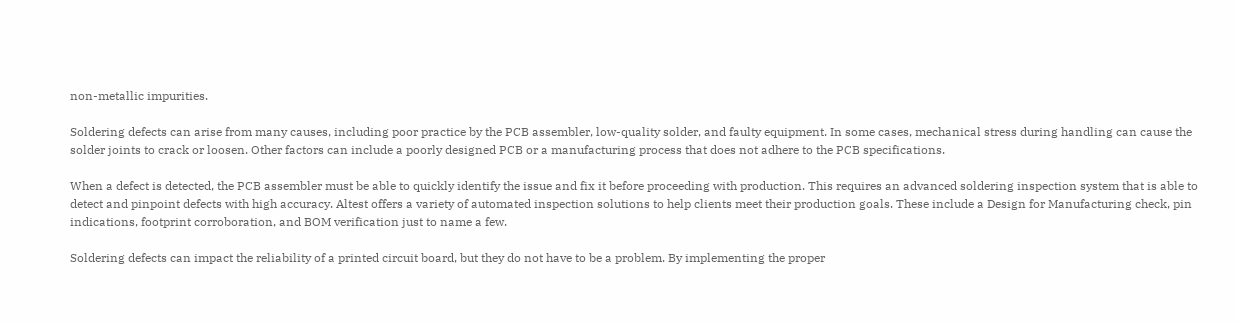non-metallic impurities.

Soldering defects can arise from many causes, including poor practice by the PCB assembler, low-quality solder, and faulty equipment. In some cases, mechanical stress during handling can cause the solder joints to crack or loosen. Other factors can include a poorly designed PCB or a manufacturing process that does not adhere to the PCB specifications.

When a defect is detected, the PCB assembler must be able to quickly identify the issue and fix it before proceeding with production. This requires an advanced soldering inspection system that is able to detect and pinpoint defects with high accuracy. Altest offers a variety of automated inspection solutions to help clients meet their production goals. These include a Design for Manufacturing check, pin indications, footprint corroboration, and BOM verification just to name a few.

Soldering defects can impact the reliability of a printed circuit board, but they do not have to be a problem. By implementing the proper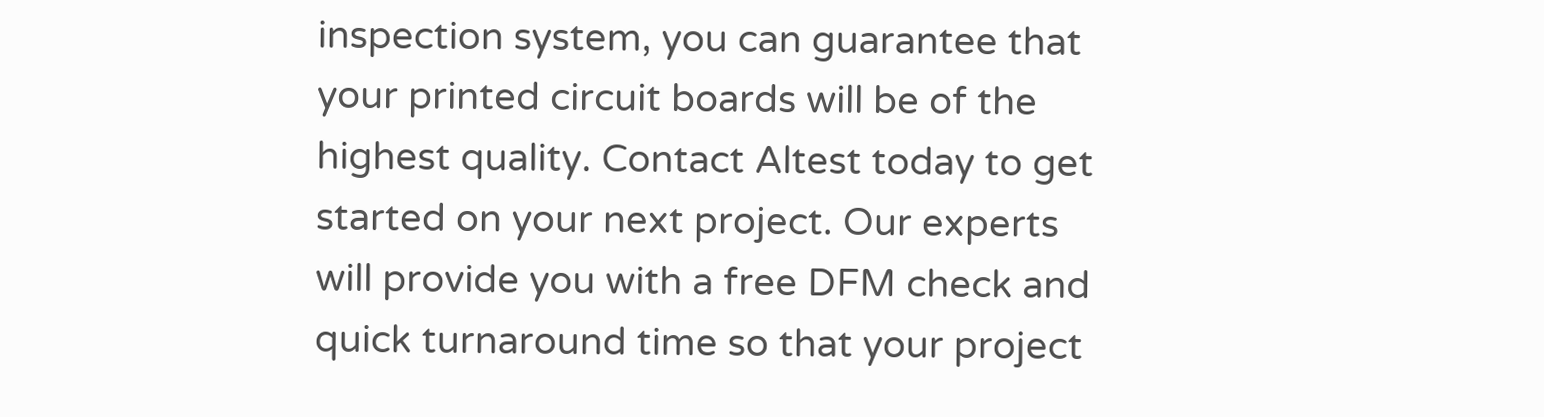inspection system, you can guarantee that your printed circuit boards will be of the highest quality. Contact Altest today to get started on your next project. Our experts will provide you with a free DFM check and quick turnaround time so that your project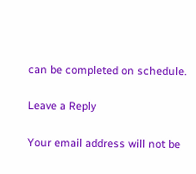can be completed on schedule.

Leave a Reply

Your email address will not be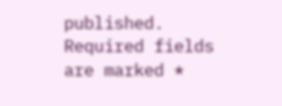published. Required fields are marked *